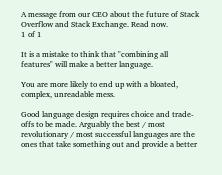A message from our CEO about the future of Stack Overflow and Stack Exchange. Read now.
1 of 1

It is a mistake to think that "combining all features" will make a better language.

You are more likely to end up with a bloated, complex, unreadable mess.

Good language design requires choice and trade-offs to be made. Arguably the best / most revolutionary / most successful languages are the ones that take something out and provide a better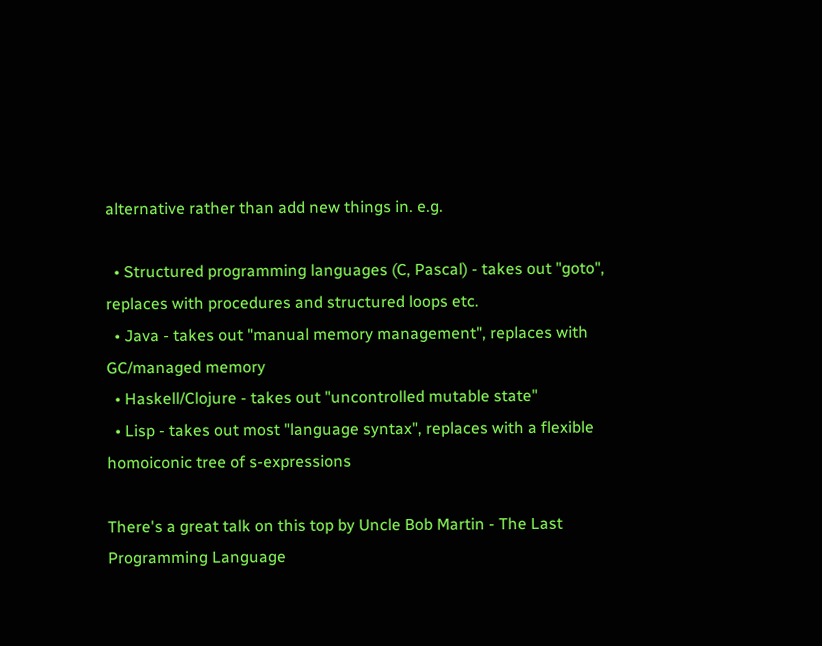alternative rather than add new things in. e.g.

  • Structured programming languages (C, Pascal) - takes out "goto", replaces with procedures and structured loops etc.
  • Java - takes out "manual memory management", replaces with GC/managed memory
  • Haskell/Clojure - takes out "uncontrolled mutable state"
  • Lisp - takes out most "language syntax", replaces with a flexible homoiconic tree of s-expressions

There's a great talk on this top by Uncle Bob Martin - The Last Programming Language